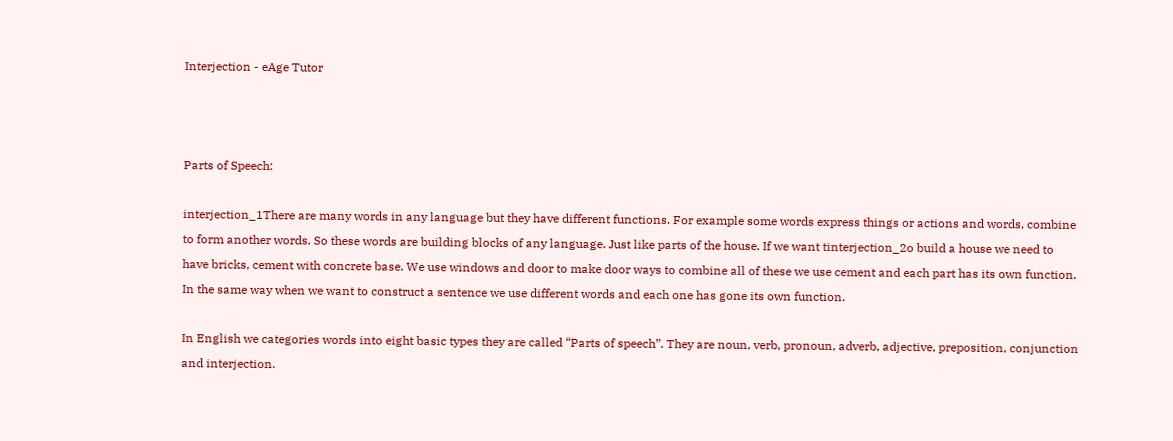Interjection - eAge Tutor



Parts of Speech:

interjection_1There are many words in any language but they have different functions. For example some words express things or actions and words, combine to form another words. So these words are building blocks of any language. Just like parts of the house. If we want tinterjection_2o build a house we need to   have bricks, cement with concrete base. We use windows and door to make door ways to combine all of these we use cement and each part has its own function. In the same way when we want to construct a sentence we use different words and each one has gone its own function.

In English we categories words into eight basic types they are called “Parts of speech”. They are noun, verb, pronoun, adverb, adjective, preposition, conjunction and interjection.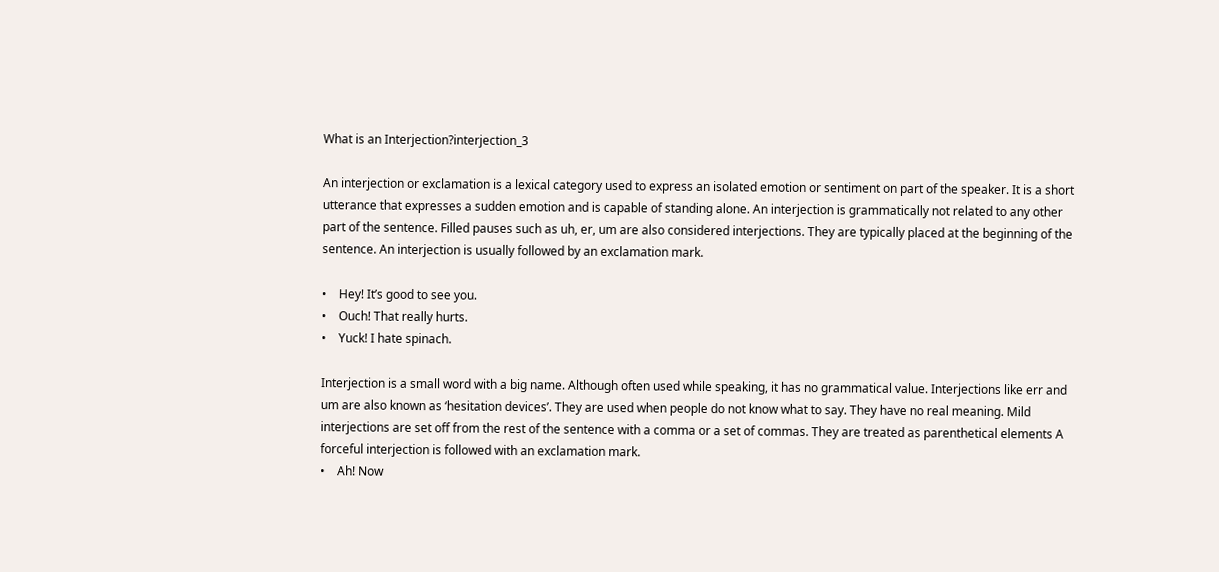What is an Interjection?interjection_3

An interjection or exclamation is a lexical category used to express an isolated emotion or sentiment on part of the speaker. It is a short utterance that expresses a sudden emotion and is capable of standing alone. An interjection is grammatically not related to any other part of the sentence. Filled pauses such as uh, er, um are also considered interjections. They are typically placed at the beginning of the sentence. An interjection is usually followed by an exclamation mark.

•    Hey! It’s good to see you.
•    Ouch! That really hurts.
•    Yuck! I hate spinach.

Interjection is a small word with a big name. Although often used while speaking, it has no grammatical value. Interjections like err and um are also known as ‘hesitation devices’. They are used when people do not know what to say. They have no real meaning. Mild interjections are set off from the rest of the sentence with a comma or a set of commas. They are treated as parenthetical elements A forceful interjection is followed with an exclamation mark.
•    Ah! Now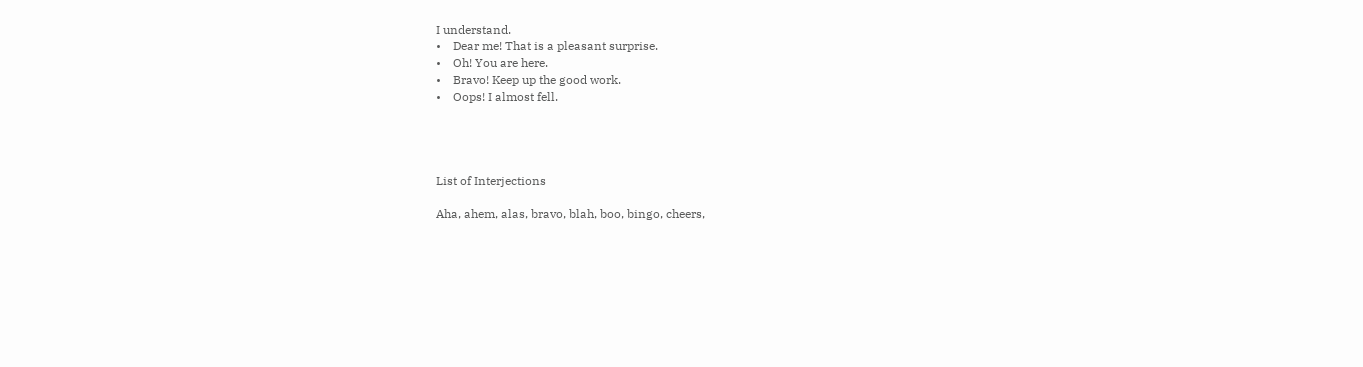I understand.
•    Dear me! That is a pleasant surprise.
•    Oh! You are here.
•    Bravo! Keep up the good work.
•    Oops! I almost fell.




List of Interjections

Aha, ahem, alas, bravo, blah, boo, bingo, cheers,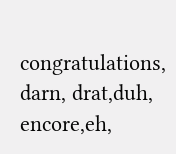congratulations, darn, drat,duh, encore,eh,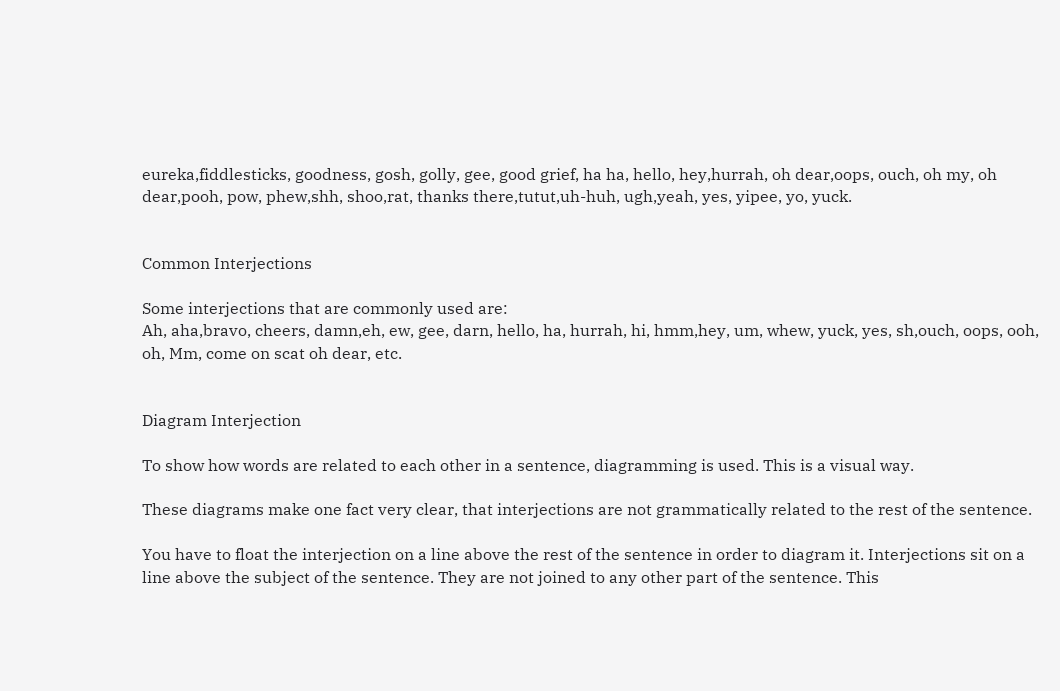eureka,fiddlesticks, goodness, gosh, golly, gee, good grief, ha ha, hello, hey,hurrah, oh dear,oops, ouch, oh my, oh dear,pooh, pow, phew,shh, shoo,rat, thanks there,tutut,uh-huh, ugh,yeah, yes, yipee, yo, yuck.


Common Interjections

Some interjections that are commonly used are:
Ah, aha,bravo, cheers, damn,eh, ew, gee, darn, hello, ha, hurrah, hi, hmm,hey, um, whew, yuck, yes, sh,ouch, oops, ooh, oh, Mm, come on scat oh dear, etc.


Diagram Interjection

To show how words are related to each other in a sentence, diagramming is used. This is a visual way.

These diagrams make one fact very clear, that interjections are not grammatically related to the rest of the sentence.

You have to float the interjection on a line above the rest of the sentence in order to diagram it. Interjections sit on a line above the subject of the sentence. They are not joined to any other part of the sentence. This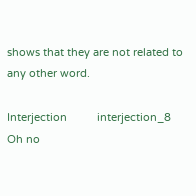shows that they are not related to any other word.

Interjection          interjection_8             Oh no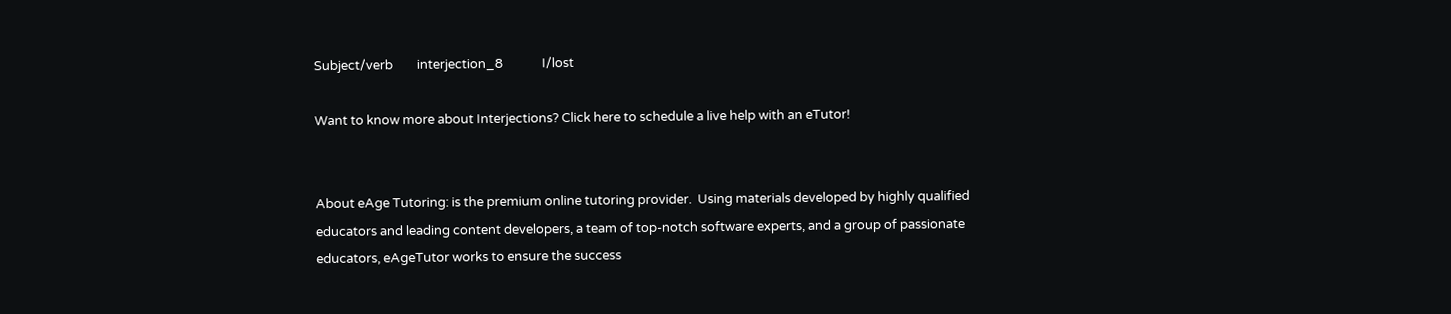Subject/verb        interjection_8             I/lost

Want to know more about Interjections? Click here to schedule a live help with an eTutor!


About eAge Tutoring: is the premium online tutoring provider.  Using materials developed by highly qualified educators and leading content developers, a team of top-notch software experts, and a group of passionate educators, eAgeTutor works to ensure the success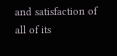and satisfaction of all of its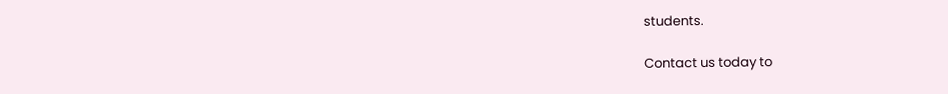students.

Contact us today to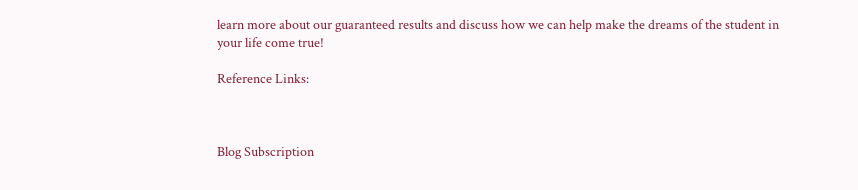learn more about our guaranteed results and discuss how we can help make the dreams of the student in your life come true!

Reference Links:



Blog Subscription